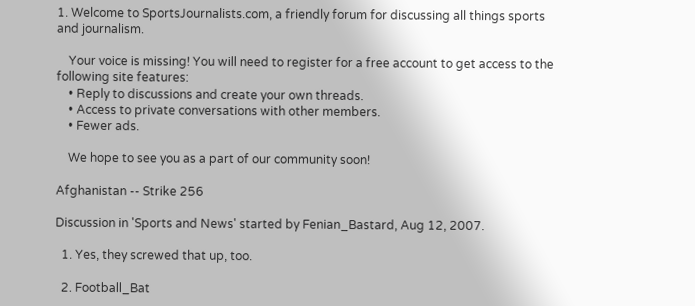1. Welcome to SportsJournalists.com, a friendly forum for discussing all things sports and journalism.

    Your voice is missing! You will need to register for a free account to get access to the following site features:
    • Reply to discussions and create your own threads.
    • Access to private conversations with other members.
    • Fewer ads.

    We hope to see you as a part of our community soon!

Afghanistan -- Strike 256

Discussion in 'Sports and News' started by Fenian_Bastard, Aug 12, 2007.

  1. Yes, they screwed that up, too.

  2. Football_Bat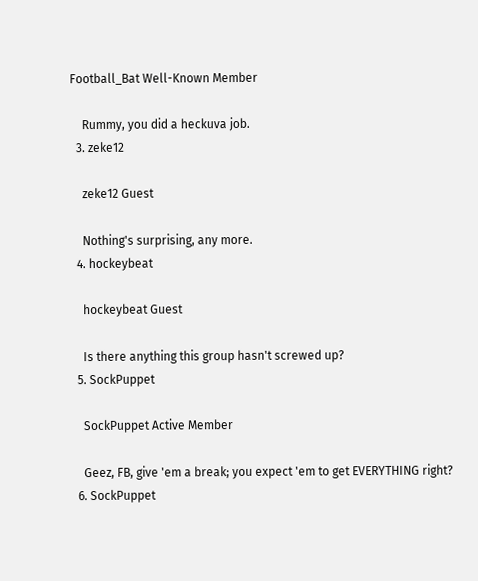Football_Bat Well-Known Member

    Rummy, you did a heckuva job.
  3. zeke12

    zeke12 Guest

    Nothing's surprising, any more.
  4. hockeybeat

    hockeybeat Guest

    Is there anything this group hasn't screwed up?
  5. SockPuppet

    SockPuppet Active Member

    Geez, FB, give 'em a break; you expect 'em to get EVERYTHING right?
  6. SockPuppet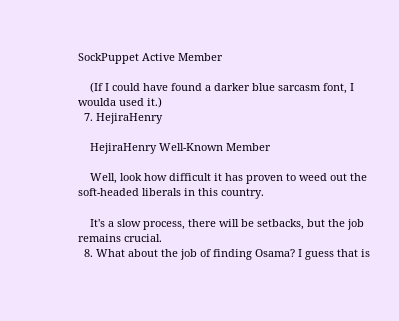SockPuppet Active Member

    (If I could have found a darker blue sarcasm font, I woulda used it.)
  7. HejiraHenry

    HejiraHenry Well-Known Member

    Well, look how difficult it has proven to weed out the soft-headed liberals in this country.

    It's a slow process, there will be setbacks, but the job remains crucial.
  8. What about the job of finding Osama? I guess that is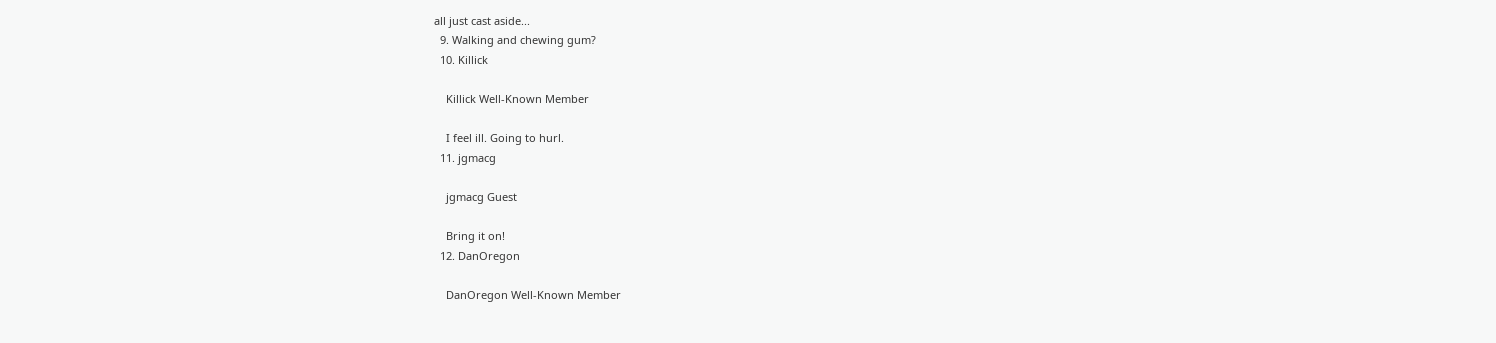all just cast aside...
  9. Walking and chewing gum?
  10. Killick

    Killick Well-Known Member

    I feel ill. Going to hurl.
  11. jgmacg

    jgmacg Guest

    Bring it on!
  12. DanOregon

    DanOregon Well-Known Member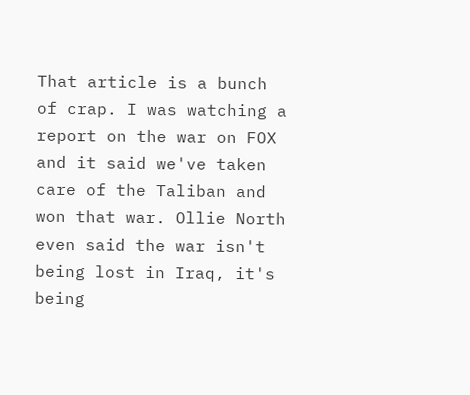That article is a bunch of crap. I was watching a report on the war on FOX and it said we've taken care of the Taliban and won that war. Ollie North even said the war isn't being lost in Iraq, it's being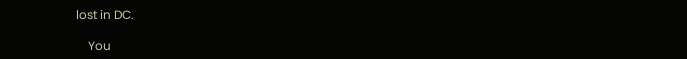lost in DC.

    You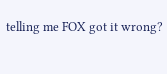telling me FOX got it wrong?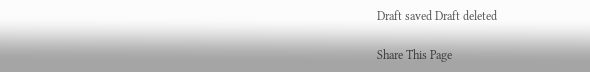Draft saved Draft deleted

Share This Page